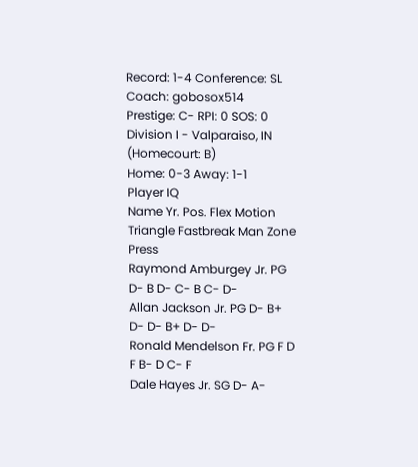Record: 1-4 Conference: SL Coach: gobosox514 Prestige: C- RPI: 0 SOS: 0
Division I - Valparaiso, IN (Homecourt: B)
Home: 0-3 Away: 1-1
Player IQ
Name Yr. Pos. Flex Motion Triangle Fastbreak Man Zone Press
Raymond Amburgey Jr. PG D- B D- C- B C- D-
Allan Jackson Jr. PG D- B+ D- D- B+ D- D-
Ronald Mendelson Fr. PG F D F B- D C- F
Dale Hayes Jr. SG D- A-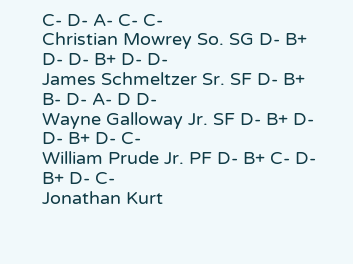C- D- A- C- C-
Christian Mowrey So. SG D- B+ D- D- B+ D- D-
James Schmeltzer Sr. SF D- B+ B- D- A- D D-
Wayne Galloway Jr. SF D- B+ D- D- B+ D- C-
William Prude Jr. PF D- B+ C- D- B+ D- C-
Jonathan Kurt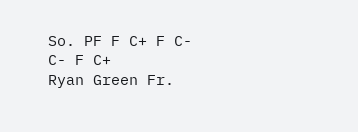So. PF F C+ F C- C- F C+
Ryan Green Fr.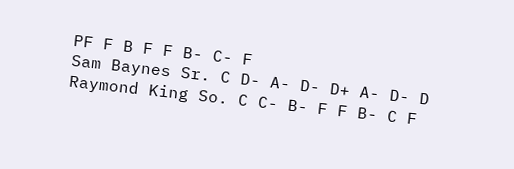PF F B F F B- C- F
Sam Baynes Sr. C D- A- D- D+ A- D- D
Raymond King So. C C- B- F F B- C F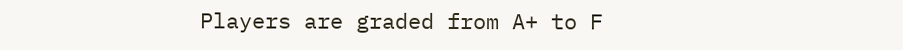Players are graded from A+ to F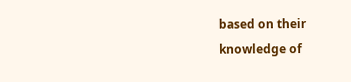based on their knowledge of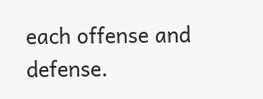each offense and defense.